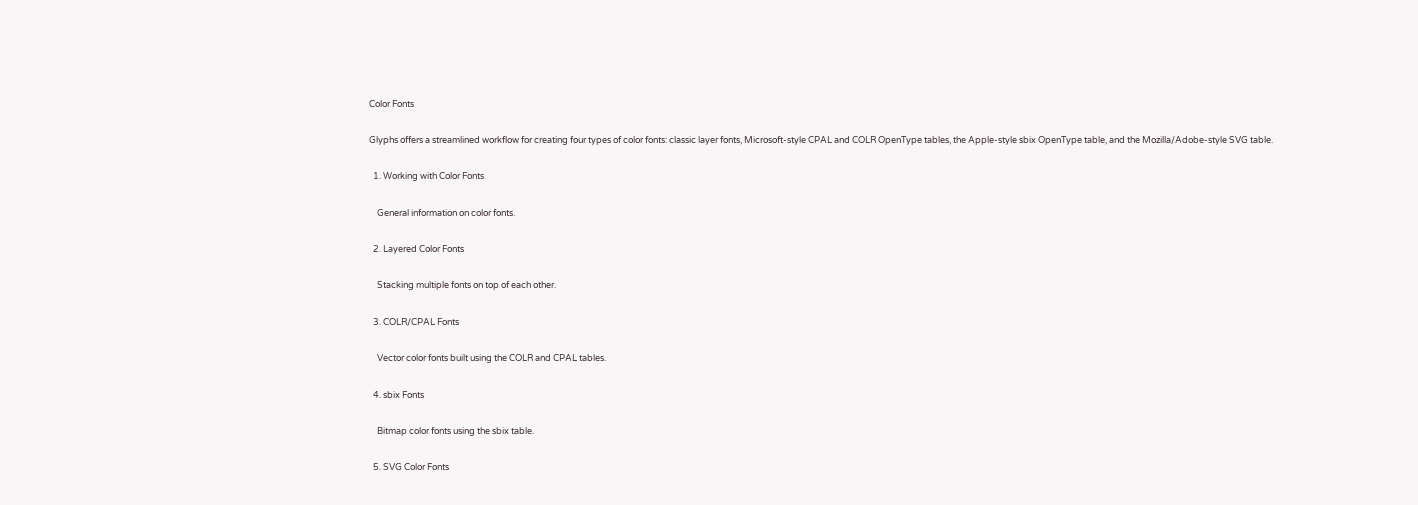Color Fonts

Glyphs offers a streamlined workflow for creating four types of color fonts: classic layer fonts, Microsoft-style CPAL and COLR OpenType tables, the Apple-style sbix OpenType table, and the Mozilla/Adobe-style SVG table.

  1. Working with Color Fonts

    General information on color fonts.

  2. Layered Color Fonts

    Stacking multiple fonts on top of each other.

  3. COLR/CPAL Fonts

    Vector color fonts built using the COLR and CPAL tables.

  4. sbix Fonts

    Bitmap color fonts using the sbix table.

  5. SVG Color Fonts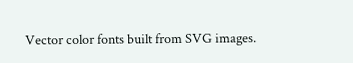Vector color fonts built from SVG images.